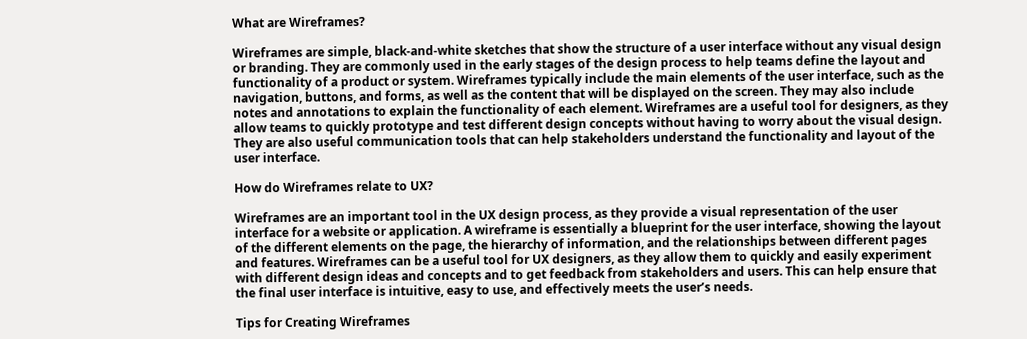What are Wireframes?

Wireframes are simple, black-and-white sketches that show the structure of a user interface without any visual design or branding. They are commonly used in the early stages of the design process to help teams define the layout and functionality of a product or system. Wireframes typically include the main elements of the user interface, such as the navigation, buttons, and forms, as well as the content that will be displayed on the screen. They may also include notes and annotations to explain the functionality of each element. Wireframes are a useful tool for designers, as they allow teams to quickly prototype and test different design concepts without having to worry about the visual design. They are also useful communication tools that can help stakeholders understand the functionality and layout of the user interface.

How do Wireframes relate to UX?

Wireframes are an important tool in the UX design process, as they provide a visual representation of the user interface for a website or application. A wireframe is essentially a blueprint for the user interface, showing the layout of the different elements on the page, the hierarchy of information, and the relationships between different pages and features. Wireframes can be a useful tool for UX designers, as they allow them to quickly and easily experiment with different design ideas and concepts and to get feedback from stakeholders and users. This can help ensure that the final user interface is intuitive, easy to use, and effectively meets the user’s needs.

Tips for Creating Wireframes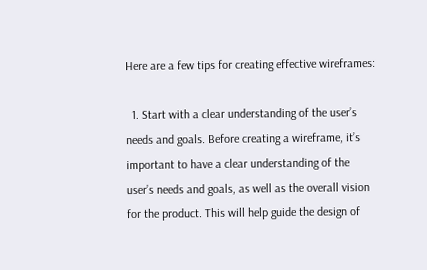Here are a few tips for creating effective wireframes:

  1. Start with a clear understanding of the user’s needs and goals. Before creating a wireframe, it’s important to have a clear understanding of the user’s needs and goals, as well as the overall vision for the product. This will help guide the design of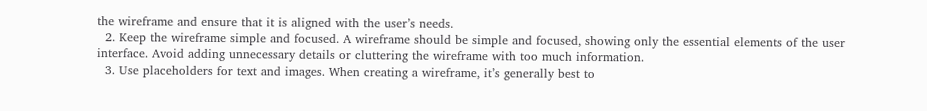the wireframe and ensure that it is aligned with the user’s needs.
  2. Keep the wireframe simple and focused. A wireframe should be simple and focused, showing only the essential elements of the user interface. Avoid adding unnecessary details or cluttering the wireframe with too much information.
  3. Use placeholders for text and images. When creating a wireframe, it’s generally best to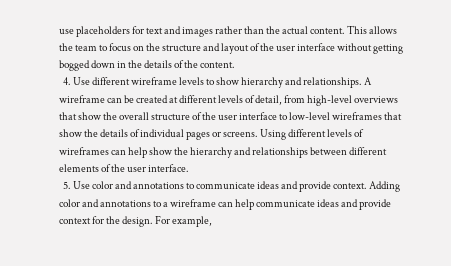use placeholders for text and images rather than the actual content. This allows the team to focus on the structure and layout of the user interface without getting bogged down in the details of the content.
  4. Use different wireframe levels to show hierarchy and relationships. A wireframe can be created at different levels of detail, from high-level overviews that show the overall structure of the user interface to low-level wireframes that show the details of individual pages or screens. Using different levels of wireframes can help show the hierarchy and relationships between different elements of the user interface.
  5. Use color and annotations to communicate ideas and provide context. Adding color and annotations to a wireframe can help communicate ideas and provide context for the design. For example,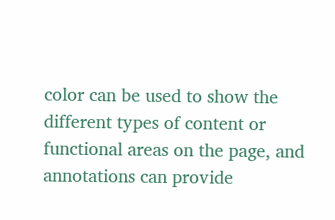color can be used to show the different types of content or functional areas on the page, and annotations can provide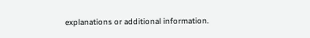explanations or additional information.